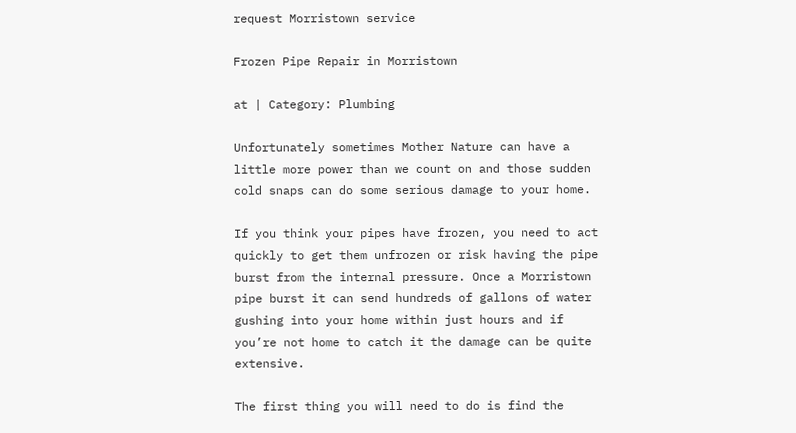request Morristown service

Frozen Pipe Repair in Morristown

at | Category: Plumbing

Unfortunately sometimes Mother Nature can have a little more power than we count on and those sudden cold snaps can do some serious damage to your home.

If you think your pipes have frozen, you need to act quickly to get them unfrozen or risk having the pipe burst from the internal pressure. Once a Morristown pipe burst it can send hundreds of gallons of water gushing into your home within just hours and if you’re not home to catch it the damage can be quite extensive.

The first thing you will need to do is find the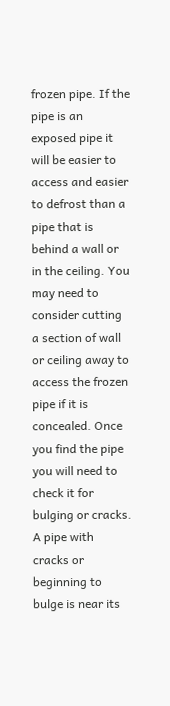frozen pipe. If the pipe is an exposed pipe it will be easier to access and easier to defrost than a pipe that is behind a wall or in the ceiling. You may need to consider cutting a section of wall or ceiling away to access the frozen pipe if it is concealed. Once you find the pipe you will need to check it for bulging or cracks. A pipe with cracks or beginning to bulge is near its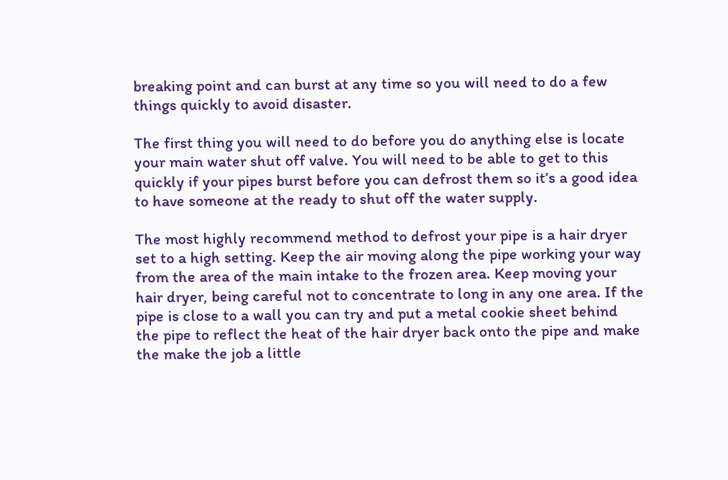breaking point and can burst at any time so you will need to do a few things quickly to avoid disaster.

The first thing you will need to do before you do anything else is locate your main water shut off valve. You will need to be able to get to this quickly if your pipes burst before you can defrost them so it’s a good idea to have someone at the ready to shut off the water supply.

The most highly recommend method to defrost your pipe is a hair dryer set to a high setting. Keep the air moving along the pipe working your way from the area of the main intake to the frozen area. Keep moving your hair dryer, being careful not to concentrate to long in any one area. If the pipe is close to a wall you can try and put a metal cookie sheet behind the pipe to reflect the heat of the hair dryer back onto the pipe and make the make the job a little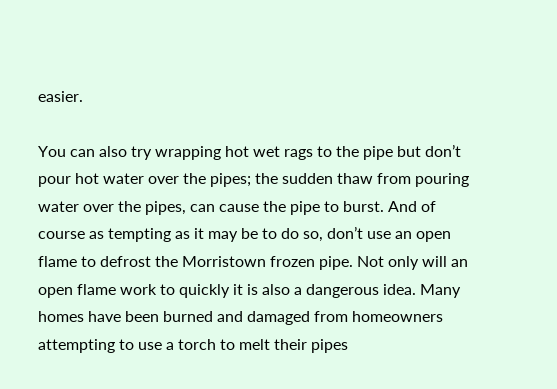easier.

You can also try wrapping hot wet rags to the pipe but don’t pour hot water over the pipes; the sudden thaw from pouring water over the pipes, can cause the pipe to burst. And of course as tempting as it may be to do so, don’t use an open flame to defrost the Morristown frozen pipe. Not only will an open flame work to quickly it is also a dangerous idea. Many homes have been burned and damaged from homeowners attempting to use a torch to melt their pipes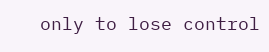only to lose control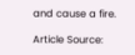and cause a fire.

Article Source: